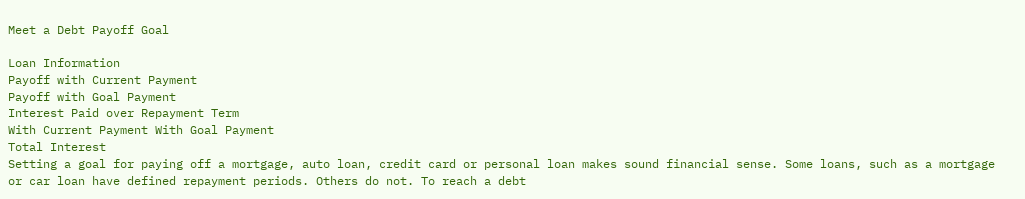Meet a Debt Payoff Goal

Loan Information
Payoff with Current Payment
Payoff with Goal Payment
Interest Paid over Repayment Term
With Current Payment With Goal Payment
Total Interest
Setting a goal for paying off a mortgage, auto loan, credit card or personal loan makes sound financial sense. Some loans, such as a mortgage or car loan have defined repayment periods. Others do not. To reach a debt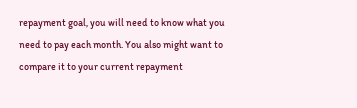repayment goal, you will need to know what you need to pay each month. You also might want to compare it to your current repayment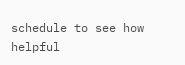schedule to see how helpful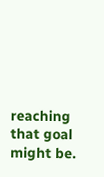reaching that goal might be.